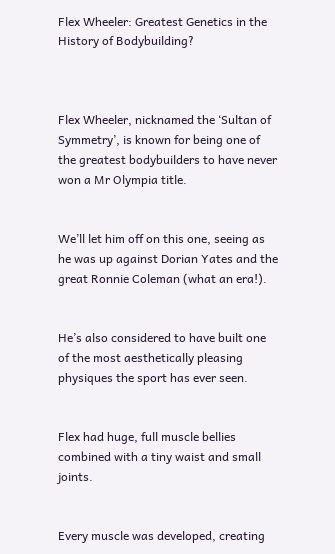Flex Wheeler: Greatest Genetics in the History of Bodybuilding?



Flex Wheeler, nicknamed the ‘Sultan of Symmetry’, is known for being one of the greatest bodybuilders to have never won a Mr Olympia title.


We’ll let him off on this one, seeing as he was up against Dorian Yates and the great Ronnie Coleman (what an era!).


He’s also considered to have built one of the most aesthetically pleasing physiques the sport has ever seen.


Flex had huge, full muscle bellies combined with a tiny waist and small joints.


Every muscle was developed, creating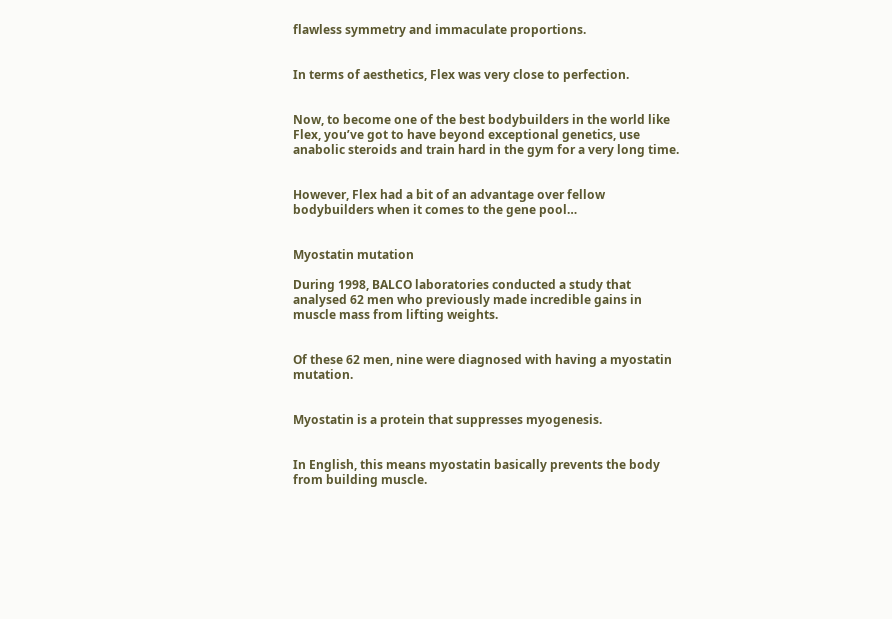flawless symmetry and immaculate proportions.


In terms of aesthetics, Flex was very close to perfection.


Now, to become one of the best bodybuilders in the world like Flex, you’ve got to have beyond exceptional genetics, use anabolic steroids and train hard in the gym for a very long time.


However, Flex had a bit of an advantage over fellow bodybuilders when it comes to the gene pool…


Myostatin mutation

During 1998, BALCO laboratories conducted a study that analysed 62 men who previously made incredible gains in muscle mass from lifting weights.


Of these 62 men, nine were diagnosed with having a myostatin mutation.


Myostatin is a protein that suppresses myogenesis.


In English, this means myostatin basically prevents the body from building muscle.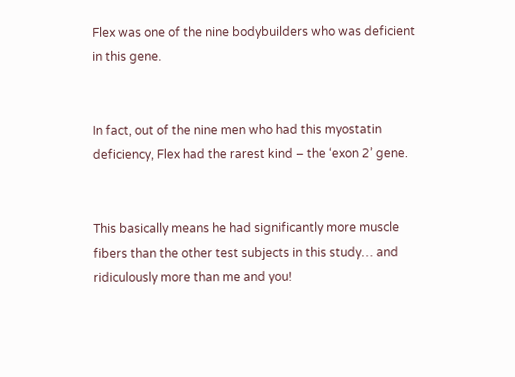Flex was one of the nine bodybuilders who was deficient in this gene.


In fact, out of the nine men who had this myostatin deficiency, Flex had the rarest kind – the ‘exon 2’ gene.


This basically means he had significantly more muscle fibers than the other test subjects in this study… and ridiculously more than me and you!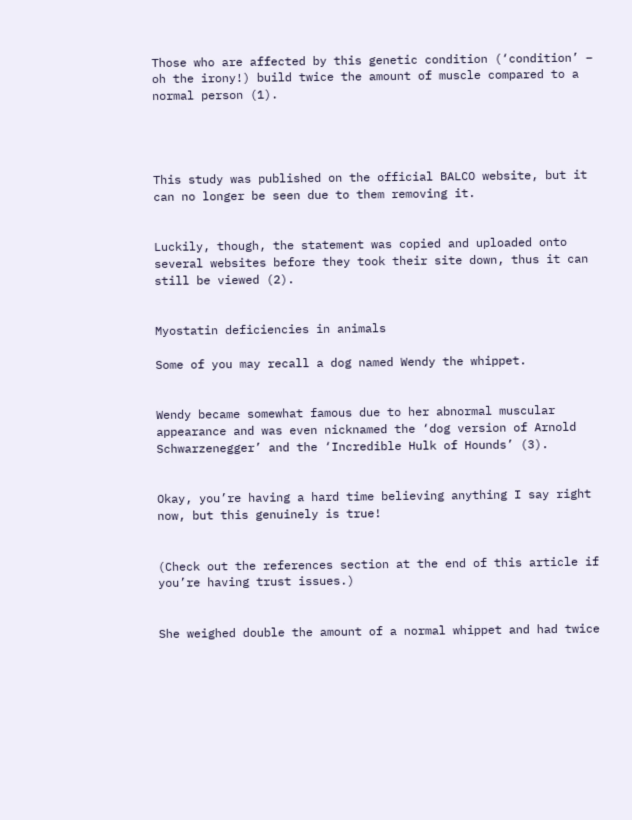Those who are affected by this genetic condition (‘condition’ – oh the irony!) build twice the amount of muscle compared to a normal person (1).




This study was published on the official BALCO website, but it can no longer be seen due to them removing it.


Luckily, though, the statement was copied and uploaded onto several websites before they took their site down, thus it can still be viewed (2).


Myostatin deficiencies in animals

Some of you may recall a dog named Wendy the whippet.


Wendy became somewhat famous due to her abnormal muscular appearance and was even nicknamed the ‘dog version of Arnold Schwarzenegger’ and the ‘Incredible Hulk of Hounds’ (3).


Okay, you’re having a hard time believing anything I say right now, but this genuinely is true!


(Check out the references section at the end of this article if you’re having trust issues.)


She weighed double the amount of a normal whippet and had twice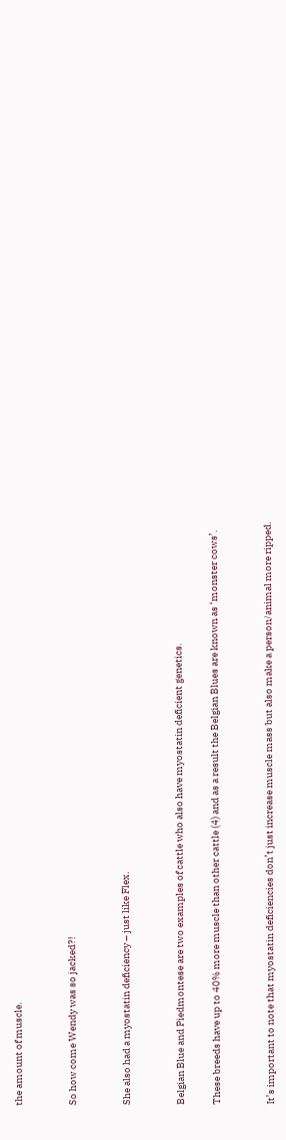the amount of muscle.


So how come Wendy was so jacked?!


She also had a myostatin deficiency – just like Flex.


Belgian Blue and Piedmontese are two examples of cattle who also have myostatin deficient genetics.

These breeds have up to 40% more muscle than other cattle (4) and as a result the Belgian Blues are known as ‘monster cows’.


It’s important to note that myostatin deficiencies don’t just increase muscle mass but also make a person/animal more ripped.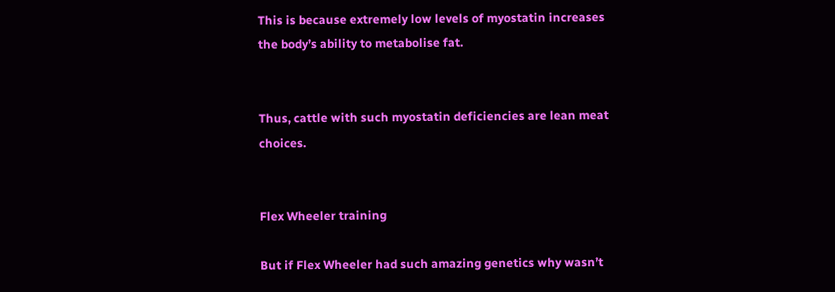This is because extremely low levels of myostatin increases the body’s ability to metabolise fat.


Thus, cattle with such myostatin deficiencies are lean meat choices.


Flex Wheeler training

But if Flex Wheeler had such amazing genetics why wasn’t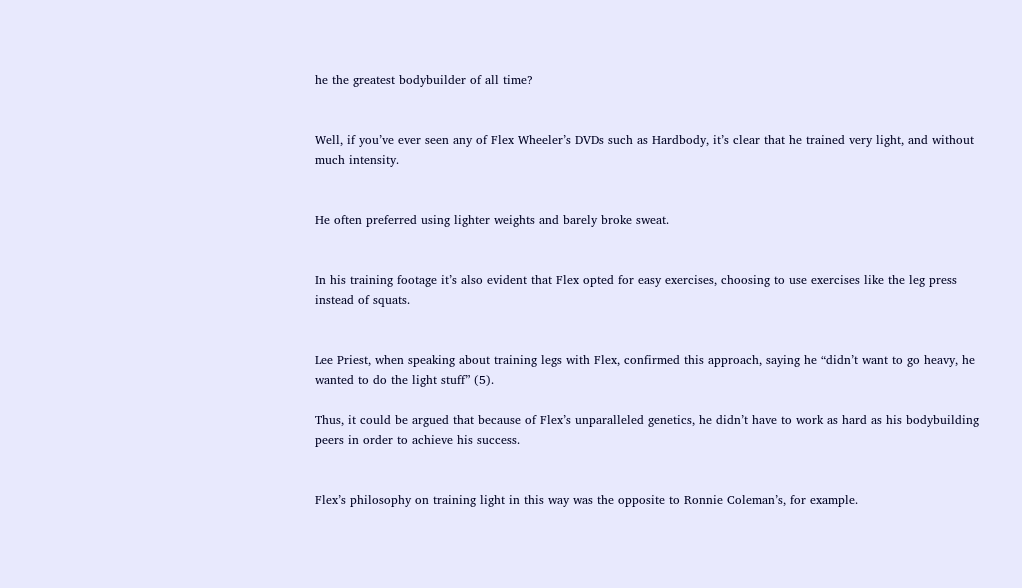he the greatest bodybuilder of all time?


Well, if you’ve ever seen any of Flex Wheeler’s DVDs such as Hardbody, it’s clear that he trained very light, and without much intensity.


He often preferred using lighter weights and barely broke sweat.


In his training footage it’s also evident that Flex opted for easy exercises, choosing to use exercises like the leg press instead of squats.


Lee Priest, when speaking about training legs with Flex, confirmed this approach, saying he “didn’t want to go heavy, he wanted to do the light stuff” (5).

Thus, it could be argued that because of Flex’s unparalleled genetics, he didn’t have to work as hard as his bodybuilding peers in order to achieve his success.


Flex’s philosophy on training light in this way was the opposite to Ronnie Coleman’s, for example.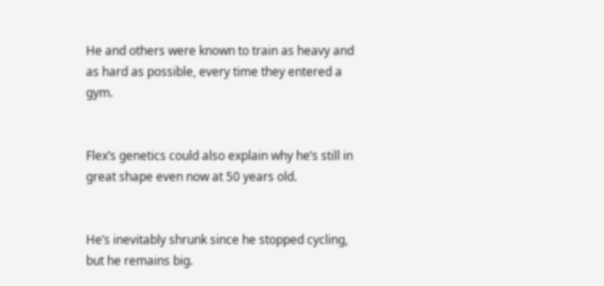He and others were known to train as heavy and as hard as possible, every time they entered a gym.


Flex’s genetics could also explain why he’s still in great shape even now at 50 years old.


He’s inevitably shrunk since he stopped cycling, but he remains big.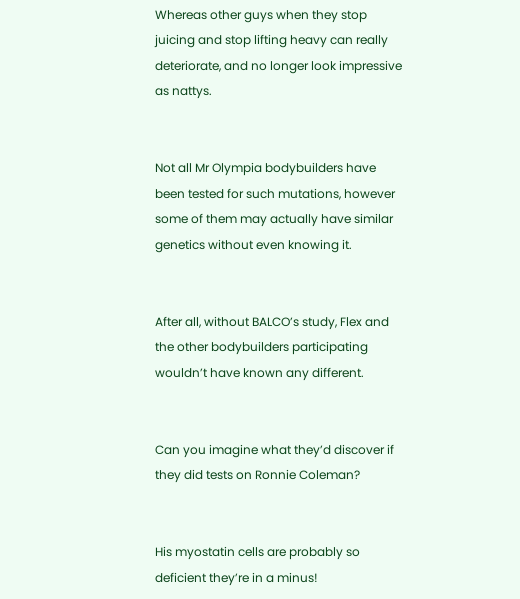Whereas other guys when they stop juicing and stop lifting heavy can really deteriorate, and no longer look impressive as nattys.


Not all Mr Olympia bodybuilders have been tested for such mutations, however some of them may actually have similar genetics without even knowing it.


After all, without BALCO’s study, Flex and the other bodybuilders participating wouldn’t have known any different.


Can you imagine what they’d discover if they did tests on Ronnie Coleman?


His myostatin cells are probably so deficient they’re in a minus!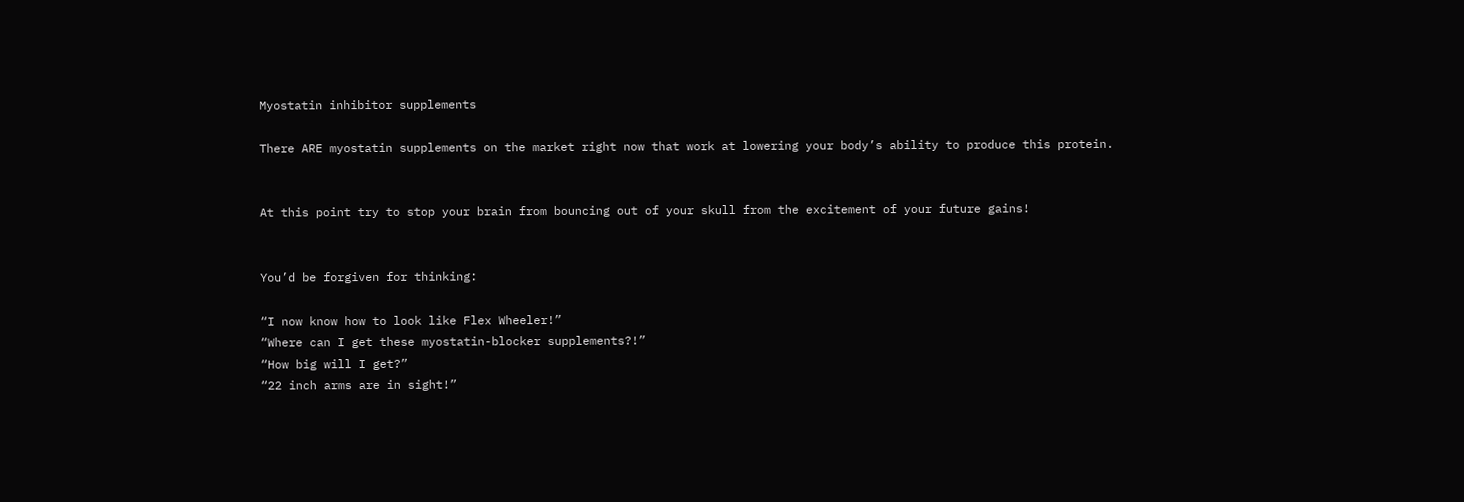Myostatin inhibitor supplements

There ARE myostatin supplements on the market right now that work at lowering your body’s ability to produce this protein.


At this point try to stop your brain from bouncing out of your skull from the excitement of your future gains!


You’d be forgiven for thinking:

“I now know how to look like Flex Wheeler!”
“Where can I get these myostatin-blocker supplements?!”
“How big will I get?”
“22 inch arms are in sight!”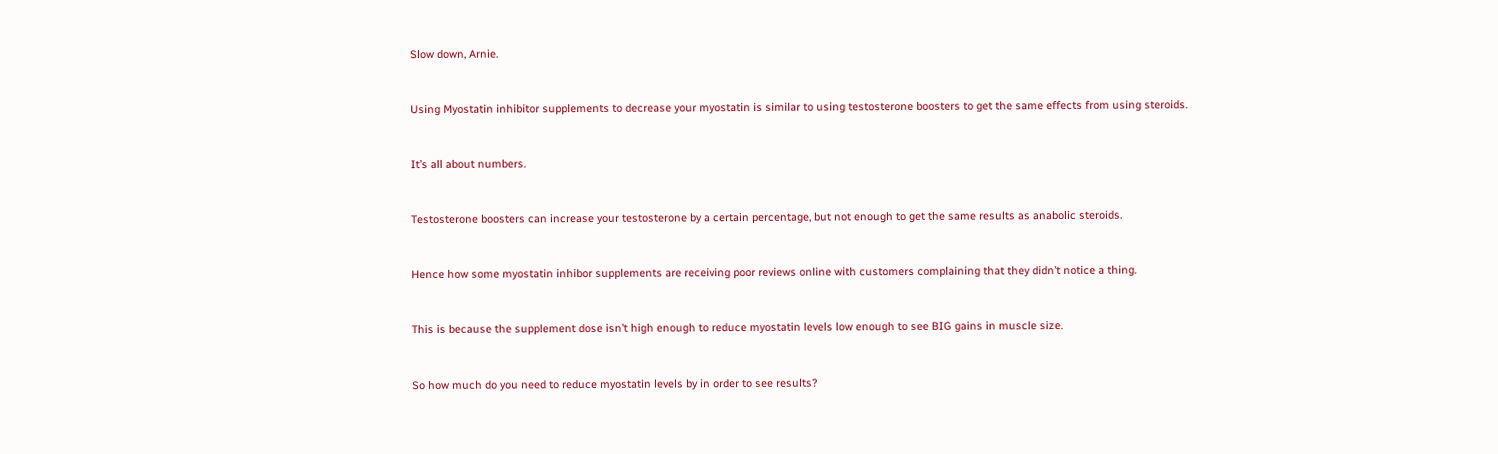Slow down, Arnie.


Using Myostatin inhibitor supplements to decrease your myostatin is similar to using testosterone boosters to get the same effects from using steroids.


It’s all about numbers.


Testosterone boosters can increase your testosterone by a certain percentage, but not enough to get the same results as anabolic steroids.


Hence how some myostatin inhibor supplements are receiving poor reviews online with customers complaining that they didn’t notice a thing.


This is because the supplement dose isn’t high enough to reduce myostatin levels low enough to see BIG gains in muscle size.


So how much do you need to reduce myostatin levels by in order to see results?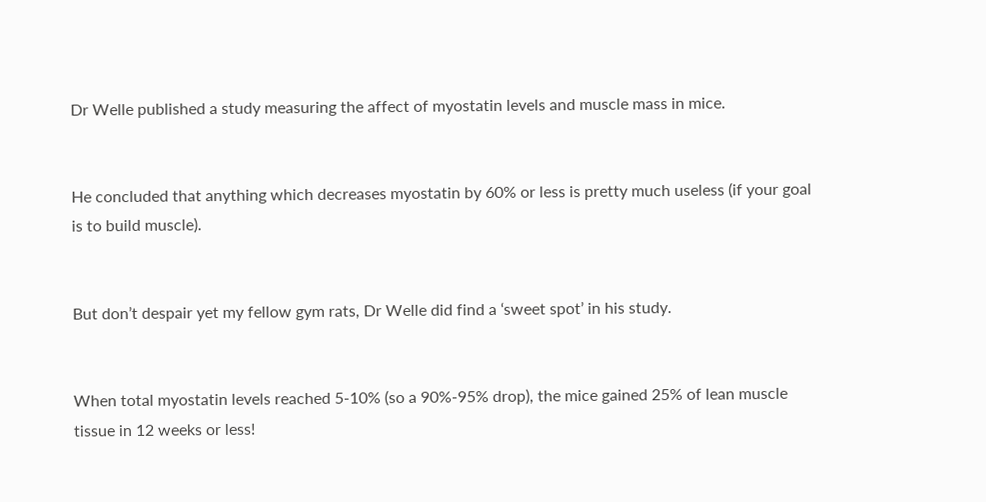Dr Welle published a study measuring the affect of myostatin levels and muscle mass in mice.


He concluded that anything which decreases myostatin by 60% or less is pretty much useless (if your goal is to build muscle).


But don’t despair yet my fellow gym rats, Dr Welle did find a ‘sweet spot’ in his study.


When total myostatin levels reached 5-10% (so a 90%-95% drop), the mice gained 25% of lean muscle tissue in 12 weeks or less!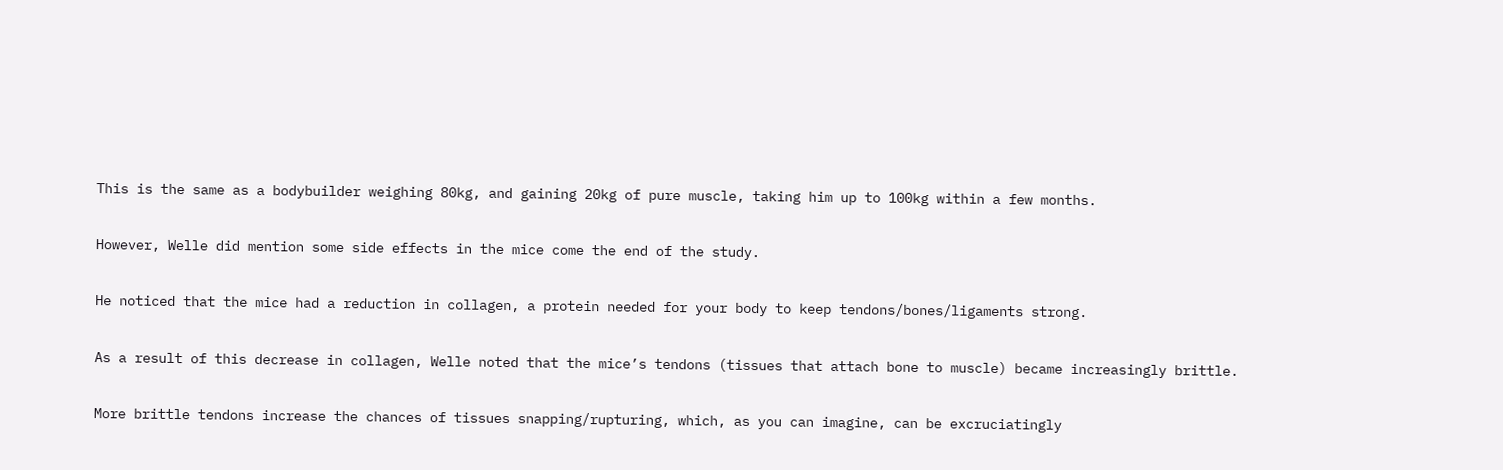This is the same as a bodybuilder weighing 80kg, and gaining 20kg of pure muscle, taking him up to 100kg within a few months.


However, Welle did mention some side effects in the mice come the end of the study.


He noticed that the mice had a reduction in collagen, a protein needed for your body to keep tendons/bones/ligaments strong.


As a result of this decrease in collagen, Welle noted that the mice’s tendons (tissues that attach bone to muscle) became increasingly brittle.


More brittle tendons increase the chances of tissues snapping/rupturing, which, as you can imagine, can be excruciatingly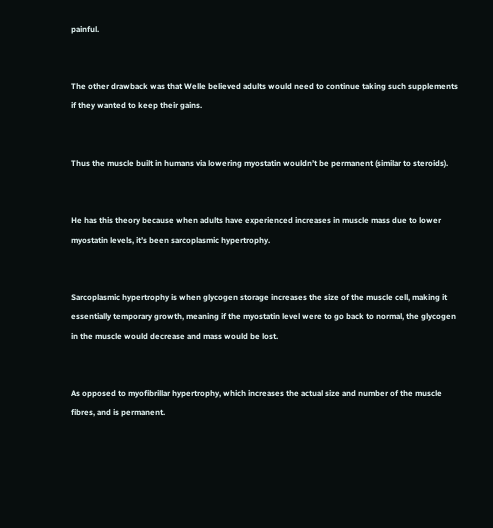painful.


The other drawback was that Welle believed adults would need to continue taking such supplements if they wanted to keep their gains.


Thus the muscle built in humans via lowering myostatin wouldn’t be permanent (similar to steroids).


He has this theory because when adults have experienced increases in muscle mass due to lower myostatin levels, it’s been sarcoplasmic hypertrophy.


Sarcoplasmic hypertrophy is when glycogen storage increases the size of the muscle cell, making it essentially temporary growth, meaning if the myostatin level were to go back to normal, the glycogen in the muscle would decrease and mass would be lost.


As opposed to myofibrillar hypertrophy, which increases the actual size and number of the muscle fibres, and is permanent.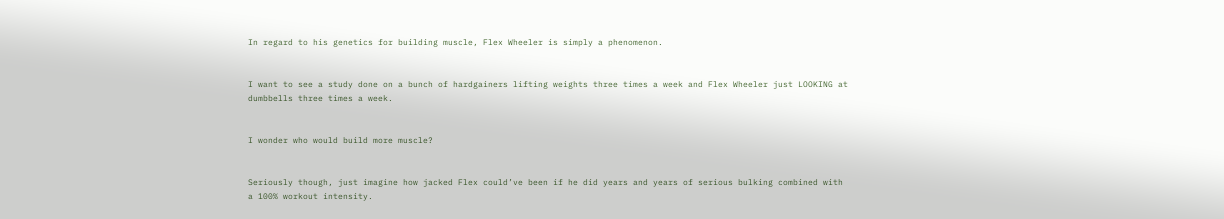In regard to his genetics for building muscle, Flex Wheeler is simply a phenomenon.


I want to see a study done on a bunch of hardgainers lifting weights three times a week and Flex Wheeler just LOOKING at dumbbells three times a week.


I wonder who would build more muscle?


Seriously though, just imagine how jacked Flex could’ve been if he did years and years of serious bulking combined with a 100% workout intensity.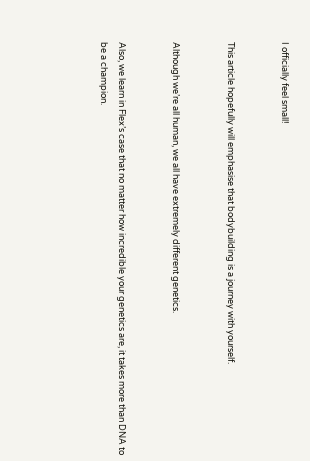I officially feel small!


This article hopefully will emphasise that bodybuilding is a journey with yourself.


Although we’re all human, we all have extremely different genetics.


Also, we learn in Flex’s case that no matter how incredible your genetics are, it takes more than DNA to be a champion.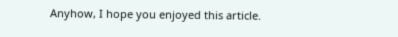Anyhow, I hope you enjoyed this article.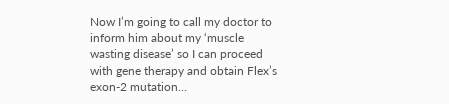Now I’m going to call my doctor to inform him about my ‘muscle wasting disease’ so I can proceed with gene therapy and obtain Flex’s exon-2 mutation…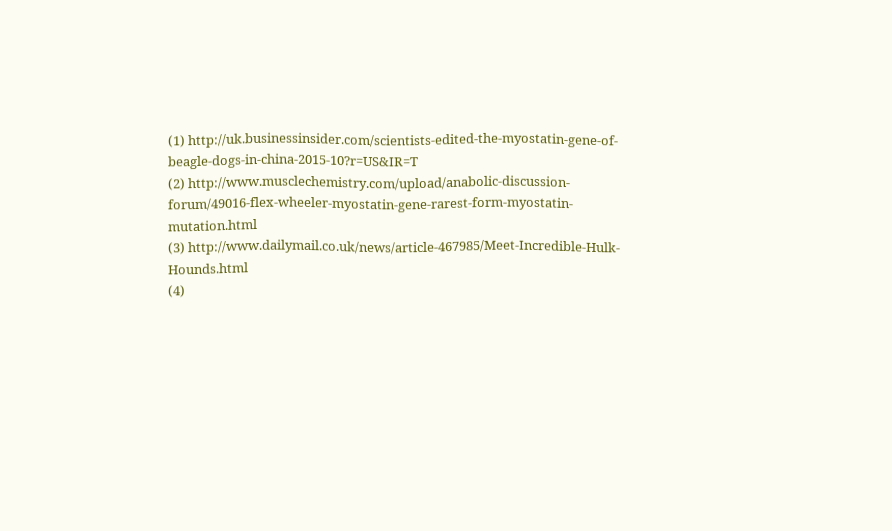(1) http://uk.businessinsider.com/scientists-edited-the-myostatin-gene-of-beagle-dogs-in-china-2015-10?r=US&IR=T
(2) http://www.musclechemistry.com/upload/anabolic-discussion-forum/49016-flex-wheeler-myostatin-gene-rarest-form-myostatin-mutation.html
(3) http://www.dailymail.co.uk/news/article-467985/Meet-Incredible-Hulk-Hounds.html
(4)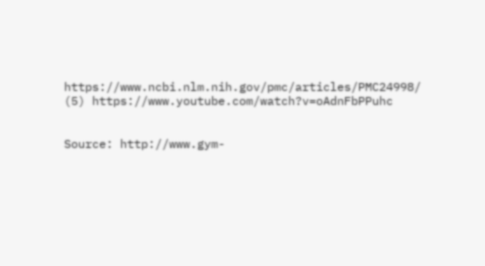https://www.ncbi.nlm.nih.gov/pmc/articles/PMC24998/
(5) https://www.youtube.com/watch?v=oAdnFbPPuhc


Source: http://www.gym-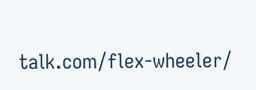talk.com/flex-wheeler/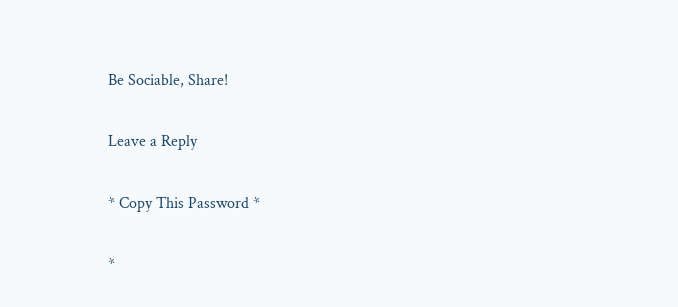Be Sociable, Share!

Leave a Reply

* Copy This Password *

*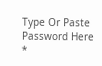Type Or Paste Password Here *